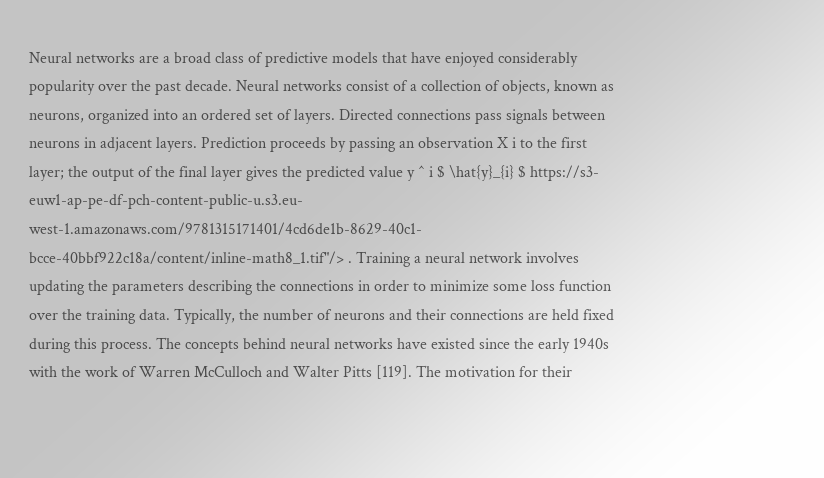Neural networks are a broad class of predictive models that have enjoyed considerably popularity over the past decade. Neural networks consist of a collection of objects, known as neurons, organized into an ordered set of layers. Directed connections pass signals between neurons in adjacent layers. Prediction proceeds by passing an observation X i to the first layer; the output of the final layer gives the predicted value y ^ i $ \hat{y}_{i} $ https://s3-euw1-ap-pe-df-pch-content-public-u.s3.eu-west-1.amazonaws.com/9781315171401/4cd6de1b-8629-40c1-bcce-40bbf922c18a/content/inline-math8_1.tif"/> . Training a neural network involves updating the parameters describing the connections in order to minimize some loss function over the training data. Typically, the number of neurons and their connections are held fixed during this process. The concepts behind neural networks have existed since the early 1940s with the work of Warren McCulloch and Walter Pitts [119]. The motivation for their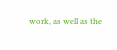work, as well as the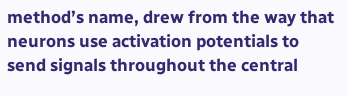method’s name, drew from the way that neurons use activation potentials to send signals throughout the central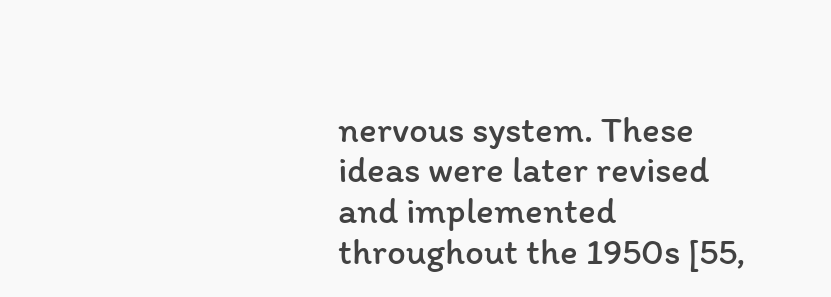nervous system. These ideas were later revised and implemented throughout the 1950s [55,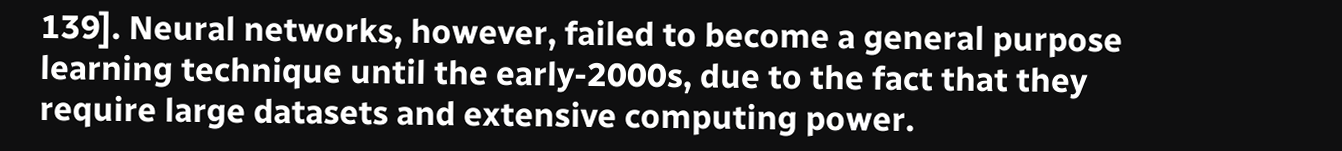139]. Neural networks, however, failed to become a general purpose learning technique until the early-2000s, due to the fact that they require large datasets and extensive computing power.